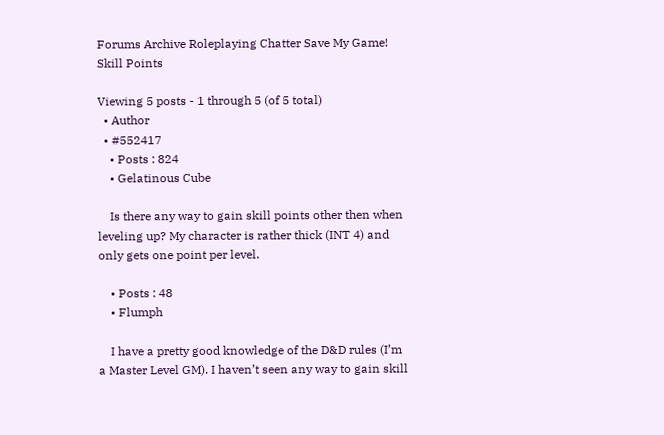Forums Archive Roleplaying Chatter Save My Game! Skill Points

Viewing 5 posts - 1 through 5 (of 5 total)
  • Author
  • #552417
    • Posts : 824
    • Gelatinous Cube

    Is there any way to gain skill points other then when leveling up? My character is rather thick (INT 4) and only gets one point per level.

    • Posts : 48
    • Flumph

    I have a pretty good knowledge of the D&D rules (I’m a Master Level GM). I haven’t seen any way to gain skill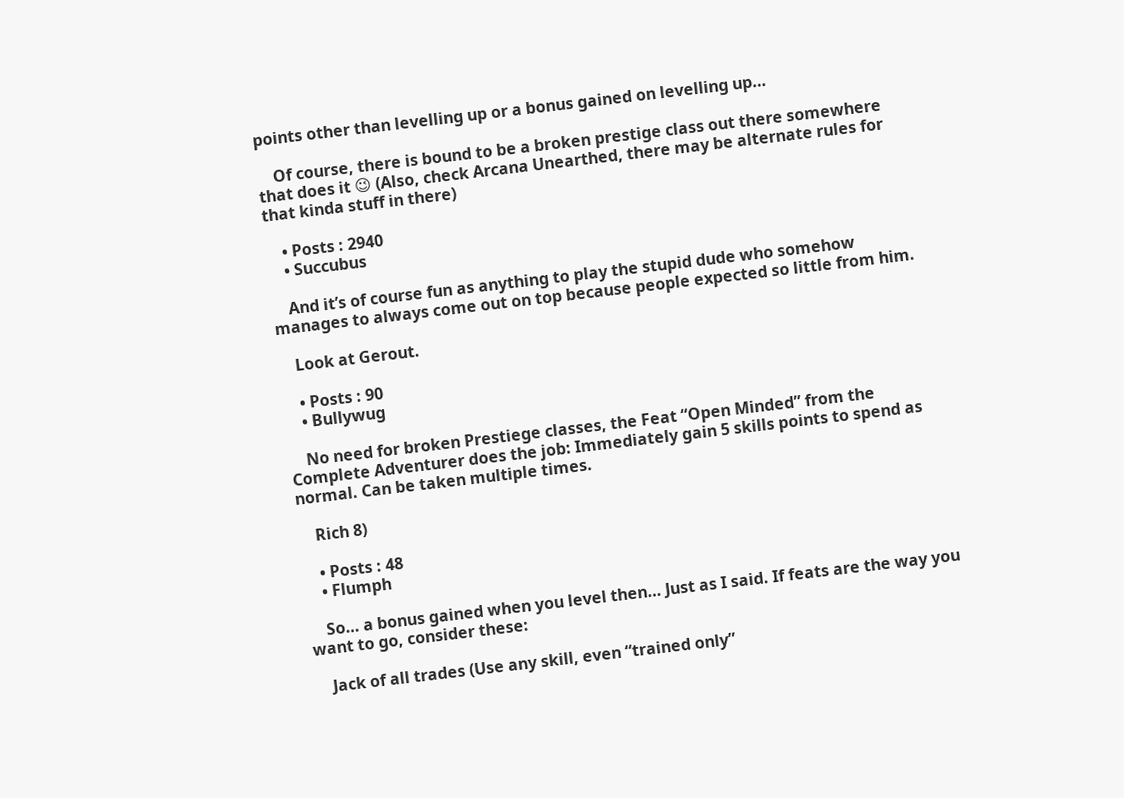points other than levelling up or a bonus gained on levelling up…

    Of course, there is bound to be a broken prestige class out there somewhere that does it 😉 (Also, check Arcana Unearthed, there may be alternate rules for that kinda stuff in there)

    • Posts : 2940
    • Succubus

    And it’s of course fun as anything to play the stupid dude who somehow manages to always come out on top because people expected so little from him.

    Look at Gerout.

    • Posts : 90
    • Bullywug

    No need for broken Prestiege classes, the Feat “Open Minded” from the Complete Adventurer does the job: Immediately gain 5 skills points to spend as normal. Can be taken multiple times.

    Rich 8)

    • Posts : 48
    • Flumph

    So… a bonus gained when you level then… Just as I said. If feats are the way you want to go, consider these:

    Jack of all trades (Use any skill, even “trained only”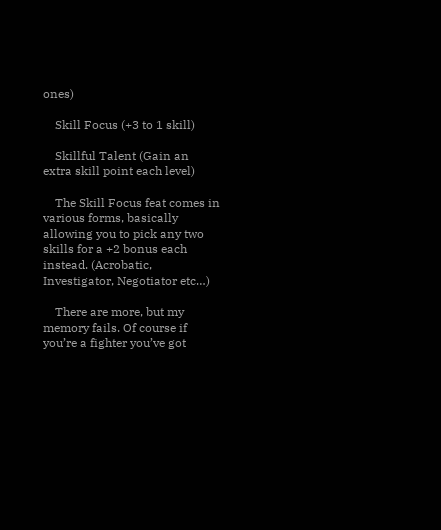ones)

    Skill Focus (+3 to 1 skill)

    Skillful Talent (Gain an extra skill point each level)

    The Skill Focus feat comes in various forms, basically allowing you to pick any two skills for a +2 bonus each instead. (Acrobatic, Investigator, Negotiator etc…)

    There are more, but my memory fails. Of course if you’re a fighter you’ve got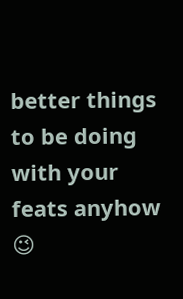better things to be doing with your feats anyhow 😉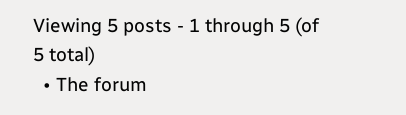Viewing 5 posts - 1 through 5 (of 5 total)
  • The forum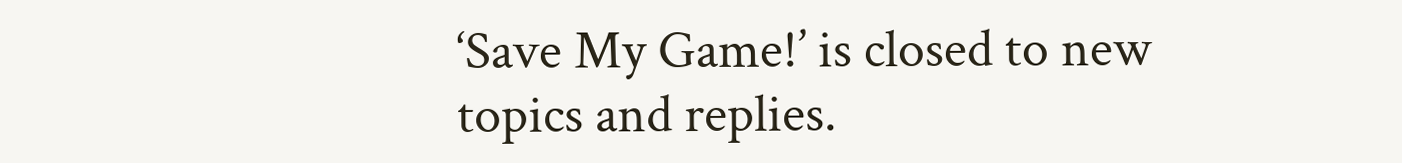‘Save My Game!’ is closed to new topics and replies.